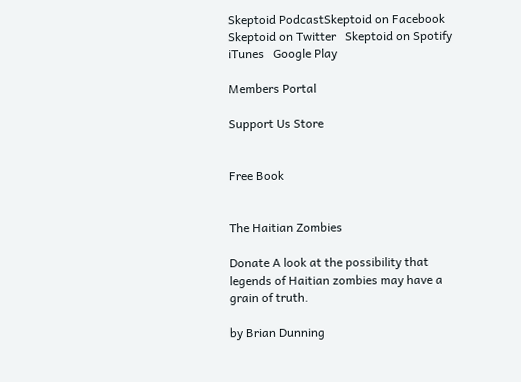Skeptoid PodcastSkeptoid on Facebook   Skeptoid on Twitter   Skeptoid on Spotify   iTunes   Google Play

Members Portal

Support Us Store


Free Book


The Haitian Zombies

Donate A look at the possibility that legends of Haitian zombies may have a grain of truth.

by Brian Dunning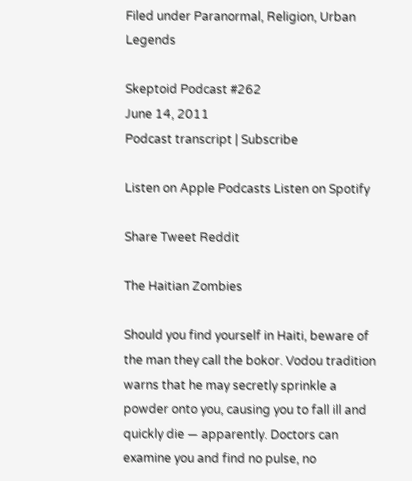Filed under Paranormal, Religion, Urban Legends

Skeptoid Podcast #262
June 14, 2011
Podcast transcript | Subscribe

Listen on Apple Podcasts Listen on Spotify

Share Tweet Reddit

The Haitian Zombies

Should you find yourself in Haiti, beware of the man they call the bokor. Vodou tradition warns that he may secretly sprinkle a powder onto you, causing you to fall ill and quickly die — apparently. Doctors can examine you and find no pulse, no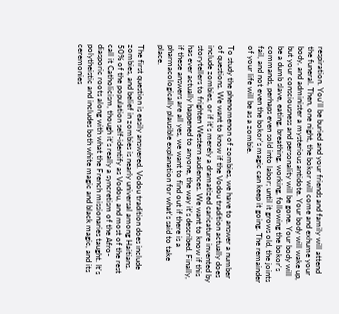respiration. You'll be buried and your friends and family will attend the funeral. Then, one night, the bokor will come and exhume your body, and administer a mysterious antidote. Your body will wake up, but your consciousness and personality will be gone. Your body will be a dumb slave, eating, breathing, working, following the bokor's commands, perhaps even sold into labor; until it grows old, the joints fail, and not even the bokor's magic can keep it going. The remainder of your life will be as a zombie.

To study the phenomenon of zombies, we have to answer a number of questions. We want to know if the Vodou tradition actually does include zombies, or if it's merely a dramatized caricature invented by storytellers to frighten Western audiences. We want to know if this has ever actually happened to anyone, the way it's described. Finally, if these answers are all yes, we want to find out if there is a pharmacologically plausible explanation for what's said to take place.

The first question is easily answered. Vodou tradition does include zombies, and belief in zombies is nearly universal among Haitians. 50% of the population self-identify as Vodou, and most of the rest call it Catholicism, though it's really a syncretism of the Afro-diasporic roots along with what the French missionaries taught. It's polytheistic and includes both white magic and black magic, and its ceremonies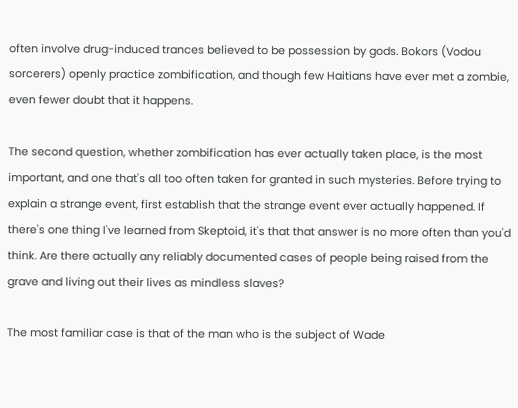often involve drug-induced trances believed to be possession by gods. Bokors (Vodou sorcerers) openly practice zombification, and though few Haitians have ever met a zombie, even fewer doubt that it happens.

The second question, whether zombification has ever actually taken place, is the most important, and one that's all too often taken for granted in such mysteries. Before trying to explain a strange event, first establish that the strange event ever actually happened. If there's one thing I've learned from Skeptoid, it's that that answer is no more often than you'd think. Are there actually any reliably documented cases of people being raised from the grave and living out their lives as mindless slaves?

The most familiar case is that of the man who is the subject of Wade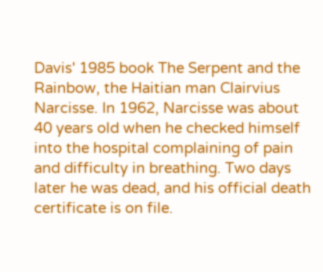Davis' 1985 book The Serpent and the Rainbow, the Haitian man Clairvius Narcisse. In 1962, Narcisse was about 40 years old when he checked himself into the hospital complaining of pain and difficulty in breathing. Two days later he was dead, and his official death certificate is on file.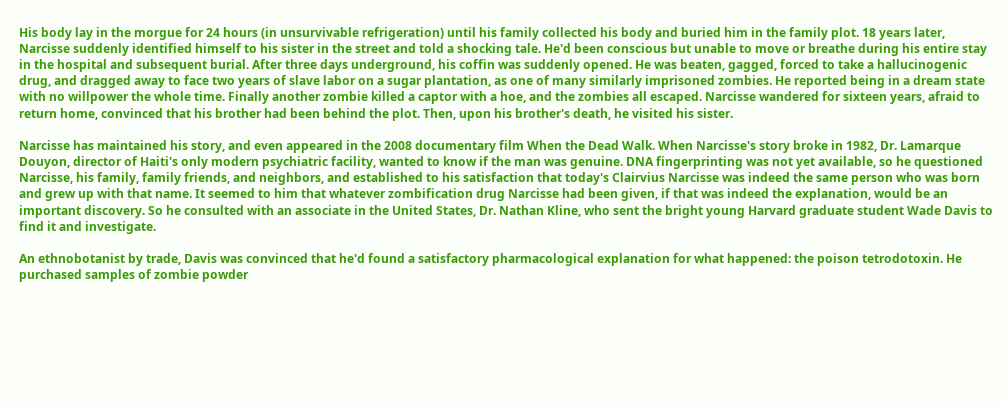His body lay in the morgue for 24 hours (in unsurvivable refrigeration) until his family collected his body and buried him in the family plot. 18 years later, Narcisse suddenly identified himself to his sister in the street and told a shocking tale. He'd been conscious but unable to move or breathe during his entire stay in the hospital and subsequent burial. After three days underground, his coffin was suddenly opened. He was beaten, gagged, forced to take a hallucinogenic drug, and dragged away to face two years of slave labor on a sugar plantation, as one of many similarly imprisoned zombies. He reported being in a dream state with no willpower the whole time. Finally another zombie killed a captor with a hoe, and the zombies all escaped. Narcisse wandered for sixteen years, afraid to return home, convinced that his brother had been behind the plot. Then, upon his brother's death, he visited his sister.

Narcisse has maintained his story, and even appeared in the 2008 documentary film When the Dead Walk. When Narcisse's story broke in 1982, Dr. Lamarque Douyon, director of Haiti's only modern psychiatric facility, wanted to know if the man was genuine. DNA fingerprinting was not yet available, so he questioned Narcisse, his family, family friends, and neighbors, and established to his satisfaction that today's Clairvius Narcisse was indeed the same person who was born and grew up with that name. It seemed to him that whatever zombification drug Narcisse had been given, if that was indeed the explanation, would be an important discovery. So he consulted with an associate in the United States, Dr. Nathan Kline, who sent the bright young Harvard graduate student Wade Davis to find it and investigate.

An ethnobotanist by trade, Davis was convinced that he'd found a satisfactory pharmacological explanation for what happened: the poison tetrodotoxin. He purchased samples of zombie powder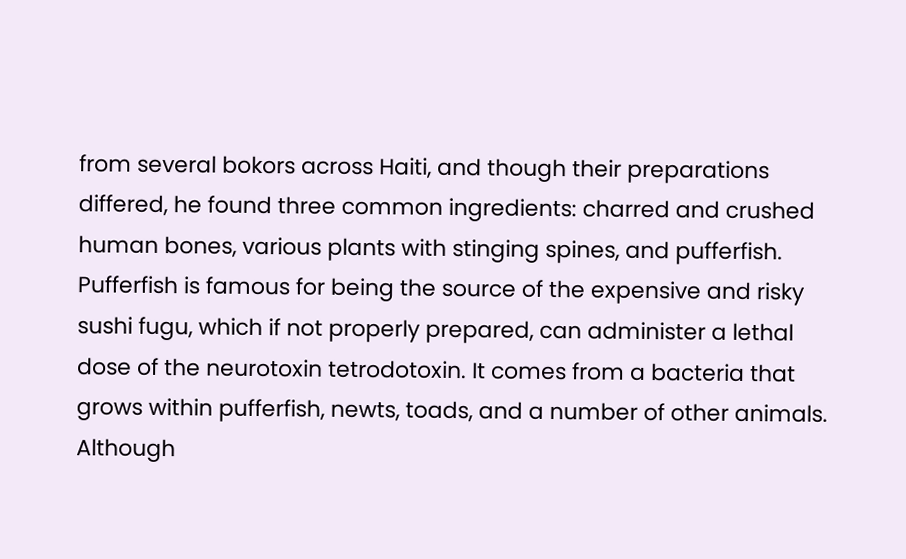from several bokors across Haiti, and though their preparations differed, he found three common ingredients: charred and crushed human bones, various plants with stinging spines, and pufferfish. Pufferfish is famous for being the source of the expensive and risky sushi fugu, which if not properly prepared, can administer a lethal dose of the neurotoxin tetrodotoxin. It comes from a bacteria that grows within pufferfish, newts, toads, and a number of other animals. Although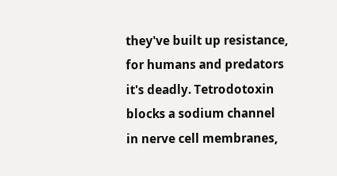they've built up resistance, for humans and predators it's deadly. Tetrodotoxin blocks a sodium channel in nerve cell membranes,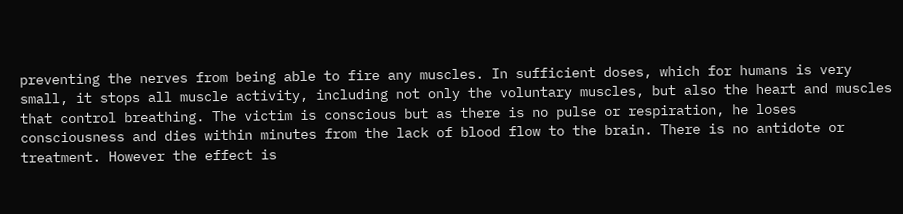preventing the nerves from being able to fire any muscles. In sufficient doses, which for humans is very small, it stops all muscle activity, including not only the voluntary muscles, but also the heart and muscles that control breathing. The victim is conscious but as there is no pulse or respiration, he loses consciousness and dies within minutes from the lack of blood flow to the brain. There is no antidote or treatment. However the effect is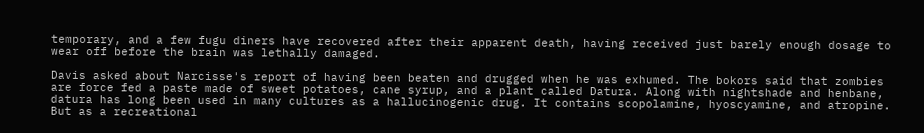temporary, and a few fugu diners have recovered after their apparent death, having received just barely enough dosage to wear off before the brain was lethally damaged.

Davis asked about Narcisse's report of having been beaten and drugged when he was exhumed. The bokors said that zombies are force fed a paste made of sweet potatoes, cane syrup, and a plant called Datura. Along with nightshade and henbane, datura has long been used in many cultures as a hallucinogenic drug. It contains scopolamine, hyoscyamine, and atropine. But as a recreational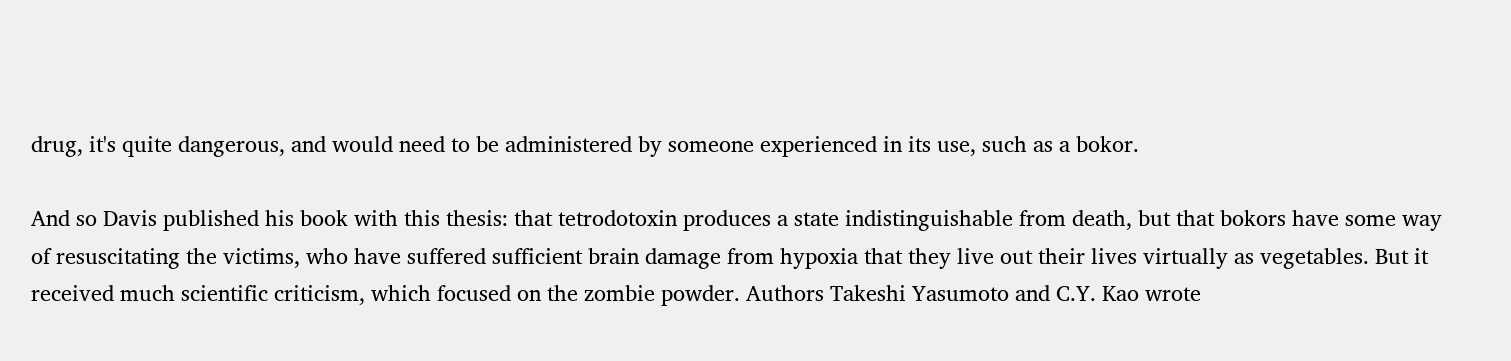drug, it's quite dangerous, and would need to be administered by someone experienced in its use, such as a bokor.

And so Davis published his book with this thesis: that tetrodotoxin produces a state indistinguishable from death, but that bokors have some way of resuscitating the victims, who have suffered sufficient brain damage from hypoxia that they live out their lives virtually as vegetables. But it received much scientific criticism, which focused on the zombie powder. Authors Takeshi Yasumoto and C.Y. Kao wrote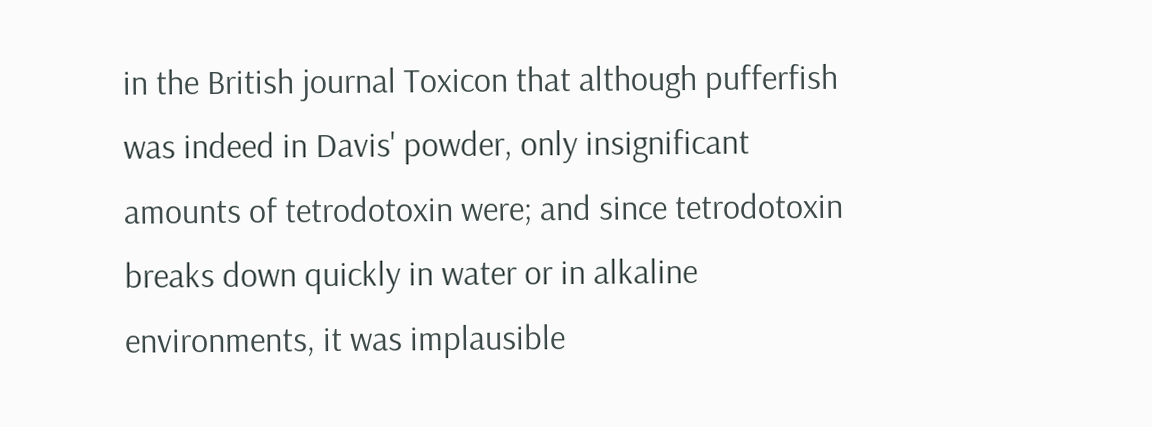in the British journal Toxicon that although pufferfish was indeed in Davis' powder, only insignificant amounts of tetrodotoxin were; and since tetrodotoxin breaks down quickly in water or in alkaline environments, it was implausible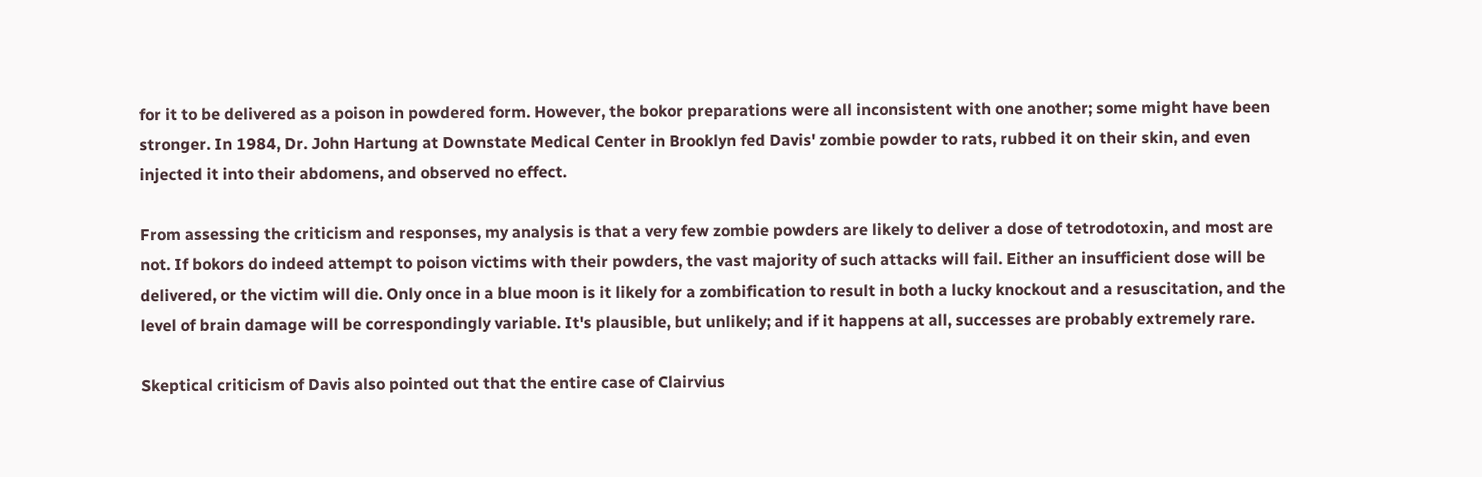for it to be delivered as a poison in powdered form. However, the bokor preparations were all inconsistent with one another; some might have been stronger. In 1984, Dr. John Hartung at Downstate Medical Center in Brooklyn fed Davis' zombie powder to rats, rubbed it on their skin, and even injected it into their abdomens, and observed no effect.

From assessing the criticism and responses, my analysis is that a very few zombie powders are likely to deliver a dose of tetrodotoxin, and most are not. If bokors do indeed attempt to poison victims with their powders, the vast majority of such attacks will fail. Either an insufficient dose will be delivered, or the victim will die. Only once in a blue moon is it likely for a zombification to result in both a lucky knockout and a resuscitation, and the level of brain damage will be correspondingly variable. It's plausible, but unlikely; and if it happens at all, successes are probably extremely rare.

Skeptical criticism of Davis also pointed out that the entire case of Clairvius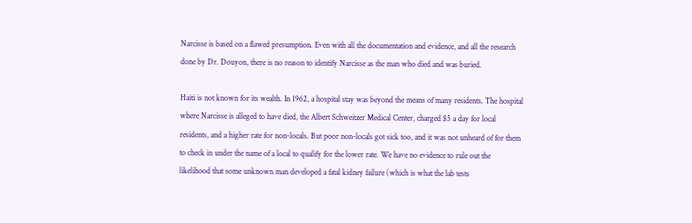Narcisse is based on a flawed presumption. Even with all the documentation and evidence, and all the research done by Dr. Douyon, there is no reason to identify Narcisse as the man who died and was buried.

Haiti is not known for its wealth. In 1962, a hospital stay was beyond the means of many residents. The hospital where Narcisse is alleged to have died, the Albert Schweitzer Medical Center, charged $5 a day for local residents, and a higher rate for non-locals. But poor non-locals got sick too, and it was not unheard of for them to check in under the name of a local to qualify for the lower rate. We have no evidence to rule out the likelihood that some unknown man developed a fatal kidney failure (which is what the lab tests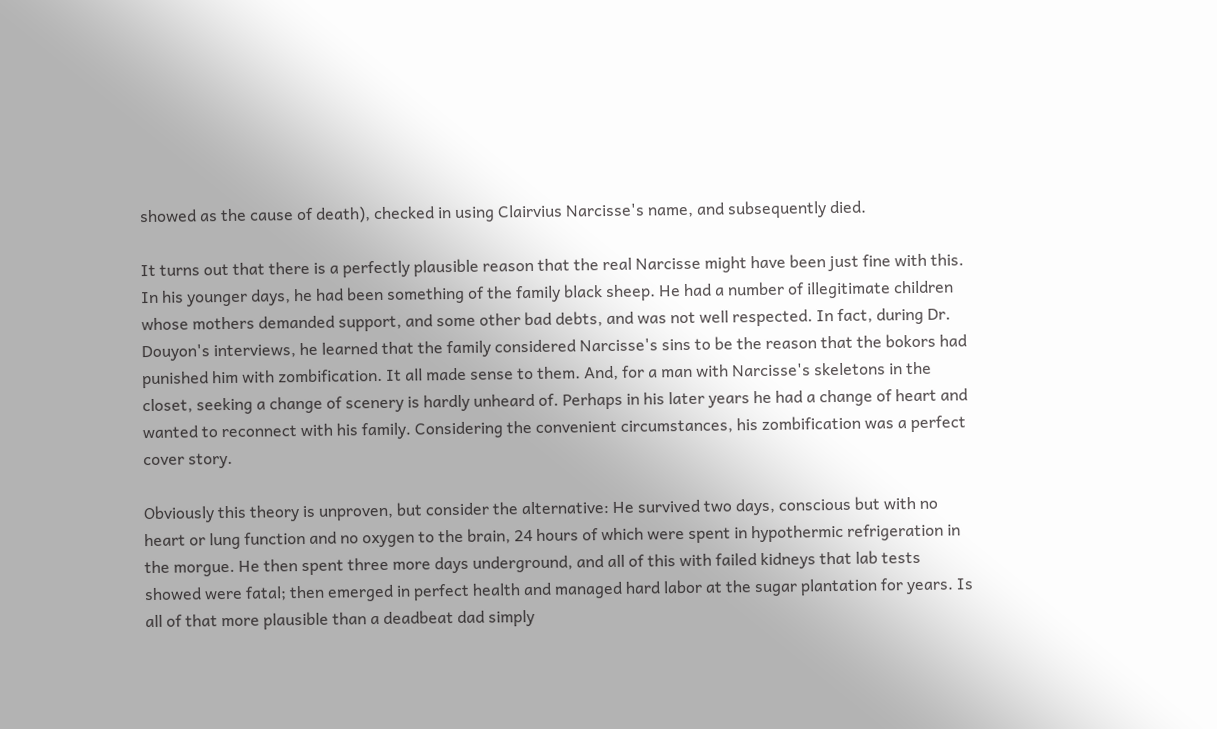showed as the cause of death), checked in using Clairvius Narcisse's name, and subsequently died.

It turns out that there is a perfectly plausible reason that the real Narcisse might have been just fine with this. In his younger days, he had been something of the family black sheep. He had a number of illegitimate children whose mothers demanded support, and some other bad debts, and was not well respected. In fact, during Dr. Douyon's interviews, he learned that the family considered Narcisse's sins to be the reason that the bokors had punished him with zombification. It all made sense to them. And, for a man with Narcisse's skeletons in the closet, seeking a change of scenery is hardly unheard of. Perhaps in his later years he had a change of heart and wanted to reconnect with his family. Considering the convenient circumstances, his zombification was a perfect cover story.

Obviously this theory is unproven, but consider the alternative: He survived two days, conscious but with no heart or lung function and no oxygen to the brain, 24 hours of which were spent in hypothermic refrigeration in the morgue. He then spent three more days underground, and all of this with failed kidneys that lab tests showed were fatal; then emerged in perfect health and managed hard labor at the sugar plantation for years. Is all of that more plausible than a deadbeat dad simply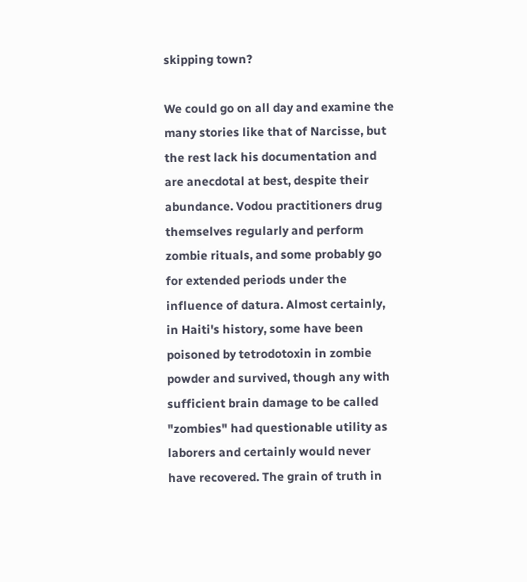skipping town?

We could go on all day and examine the many stories like that of Narcisse, but the rest lack his documentation and are anecdotal at best, despite their abundance. Vodou practitioners drug themselves regularly and perform zombie rituals, and some probably go for extended periods under the influence of datura. Almost certainly, in Haiti's history, some have been poisoned by tetrodotoxin in zombie powder and survived, though any with sufficient brain damage to be called "zombies" had questionable utility as laborers and certainly would never have recovered. The grain of truth in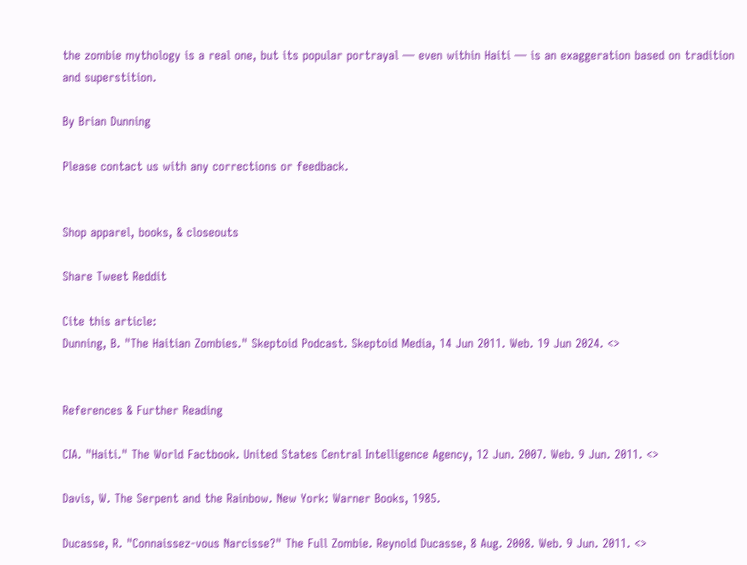the zombie mythology is a real one, but its popular portrayal — even within Haiti — is an exaggeration based on tradition and superstition.

By Brian Dunning

Please contact us with any corrections or feedback.


Shop apparel, books, & closeouts

Share Tweet Reddit

Cite this article:
Dunning, B. "The Haitian Zombies." Skeptoid Podcast. Skeptoid Media, 14 Jun 2011. Web. 19 Jun 2024. <>


References & Further Reading

CIA. "Haiti." The World Factbook. United States Central Intelligence Agency, 12 Jun. 2007. Web. 9 Jun. 2011. <>

Davis, W. The Serpent and the Rainbow. New York: Warner Books, 1985.

Ducasse, R. "Connaissez-vous Narcisse?" The Full Zombie. Reynold Ducasse, 8 Aug. 2008. Web. 9 Jun. 2011. <>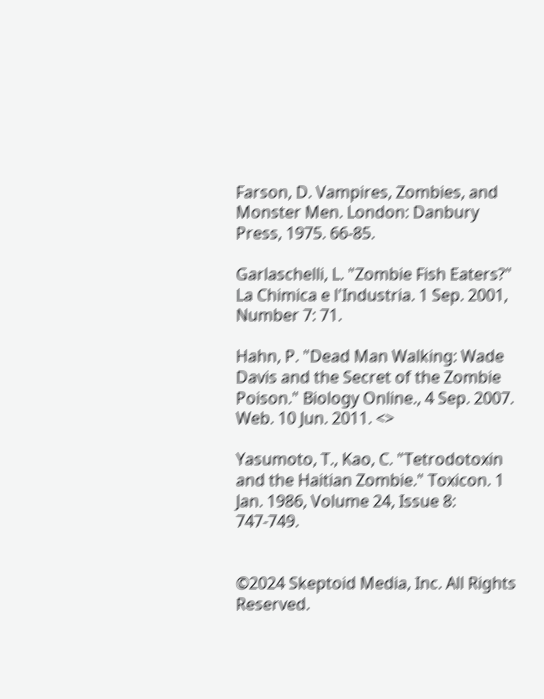Farson, D. Vampires, Zombies, and Monster Men. London: Danbury Press, 1975. 66-85.

Garlaschelli, L. "Zombie Fish Eaters?" La Chimica e l'Industria. 1 Sep. 2001, Number 7: 71.

Hahn, P. "Dead Man Walking: Wade Davis and the Secret of the Zombie Poison." Biology Online., 4 Sep. 2007. Web. 10 Jun. 2011. <>

Yasumoto, T., Kao, C. "Tetrodotoxin and the Haitian Zombie." Toxicon. 1 Jan. 1986, Volume 24, Issue 8: 747-749.


©2024 Skeptoid Media, Inc. All Rights Reserved.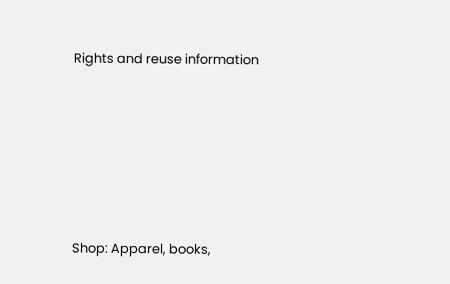Rights and reuse information







Shop: Apparel, books,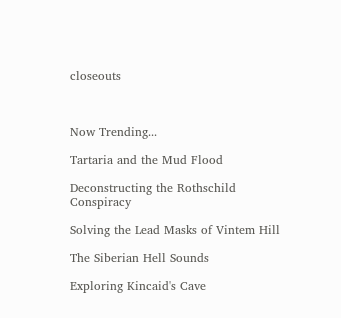closeouts



Now Trending...

Tartaria and the Mud Flood

Deconstructing the Rothschild Conspiracy

Solving the Lead Masks of Vintem Hill

The Siberian Hell Sounds

Exploring Kincaid's Cave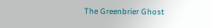The Greenbrier Ghost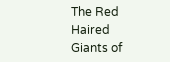The Red Haired Giants of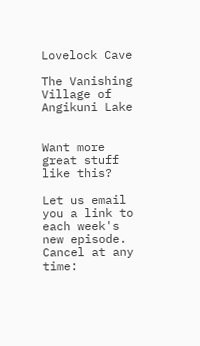Lovelock Cave

The Vanishing Village of Angikuni Lake


Want more great stuff like this?

Let us email you a link to each week's new episode. Cancel at any time: